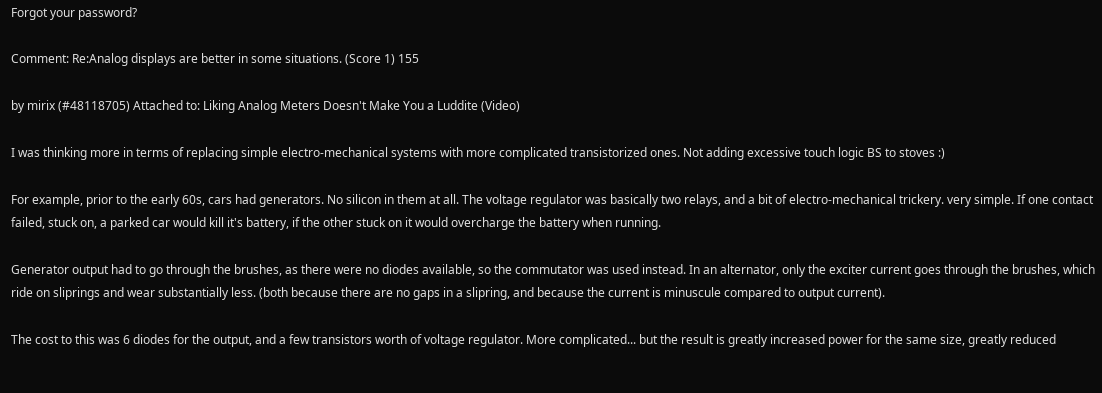Forgot your password?

Comment: Re:Analog displays are better in some situations. (Score 1) 155

by mirix (#48118705) Attached to: Liking Analog Meters Doesn't Make You a Luddite (Video)

I was thinking more in terms of replacing simple electro-mechanical systems with more complicated transistorized ones. Not adding excessive touch logic BS to stoves :)

For example, prior to the early 60s, cars had generators. No silicon in them at all. The voltage regulator was basically two relays, and a bit of electro-mechanical trickery. very simple. If one contact failed, stuck on, a parked car would kill it's battery, if the other stuck on it would overcharge the battery when running.

Generator output had to go through the brushes, as there were no diodes available, so the commutator was used instead. In an alternator, only the exciter current goes through the brushes, which ride on sliprings and wear substantially less. (both because there are no gaps in a slipring, and because the current is minuscule compared to output current).

The cost to this was 6 diodes for the output, and a few transistors worth of voltage regulator. More complicated... but the result is greatly increased power for the same size, greatly reduced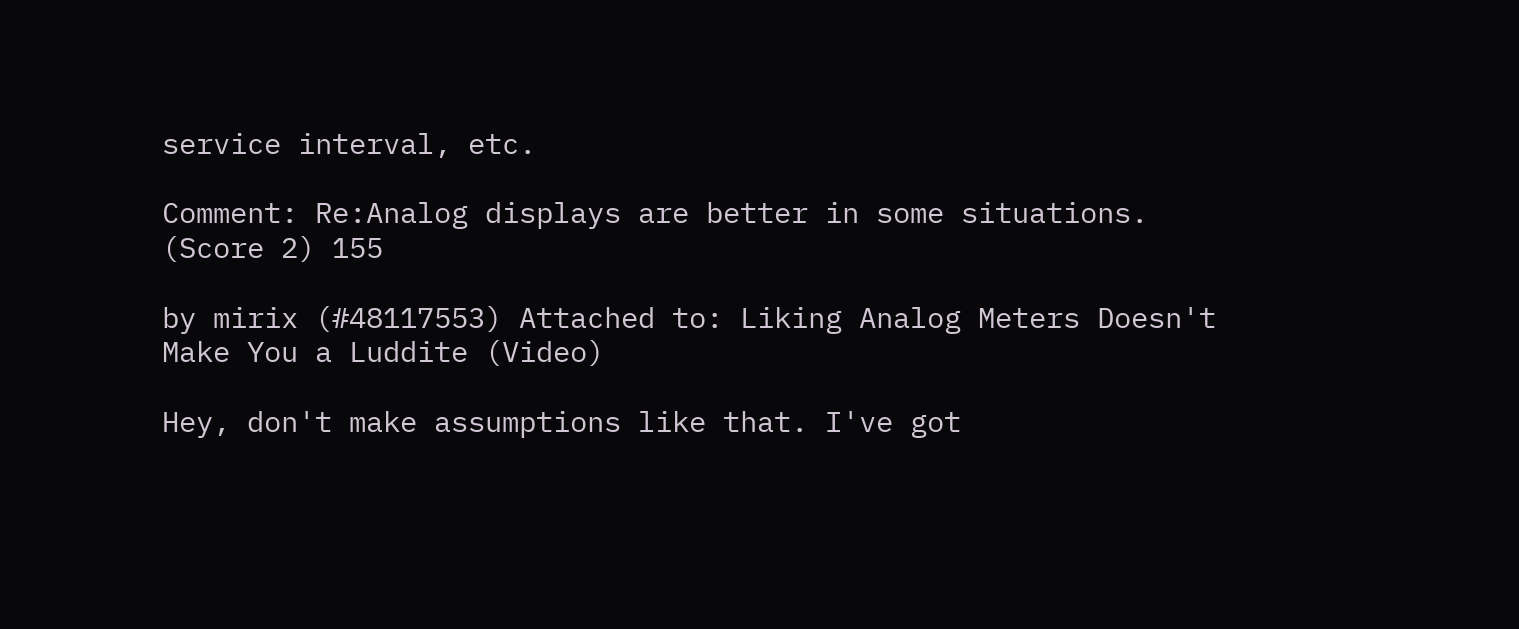service interval, etc.

Comment: Re:Analog displays are better in some situations. (Score 2) 155

by mirix (#48117553) Attached to: Liking Analog Meters Doesn't Make You a Luddite (Video)

Hey, don't make assumptions like that. I've got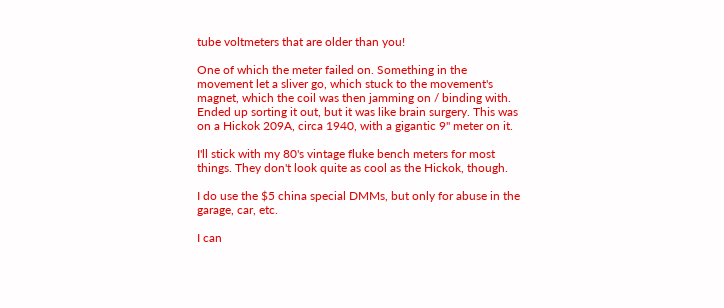tube voltmeters that are older than you!

One of which the meter failed on. Something in the movement let a sliver go, which stuck to the movement's magnet, which the coil was then jamming on / binding with. Ended up sorting it out, but it was like brain surgery. This was on a Hickok 209A, circa 1940, with a gigantic 9" meter on it.

I'll stick with my 80's vintage fluke bench meters for most things. They don't look quite as cool as the Hickok, though.

I do use the $5 china special DMMs, but only for abuse in the garage, car, etc.

I can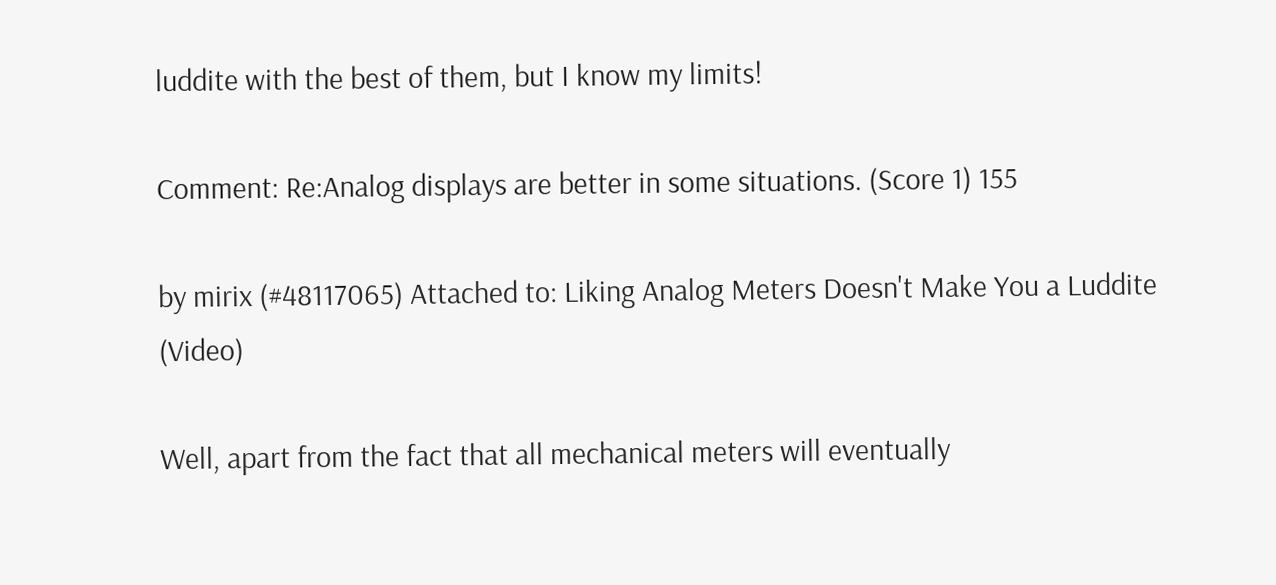luddite with the best of them, but I know my limits!

Comment: Re:Analog displays are better in some situations. (Score 1) 155

by mirix (#48117065) Attached to: Liking Analog Meters Doesn't Make You a Luddite (Video)

Well, apart from the fact that all mechanical meters will eventually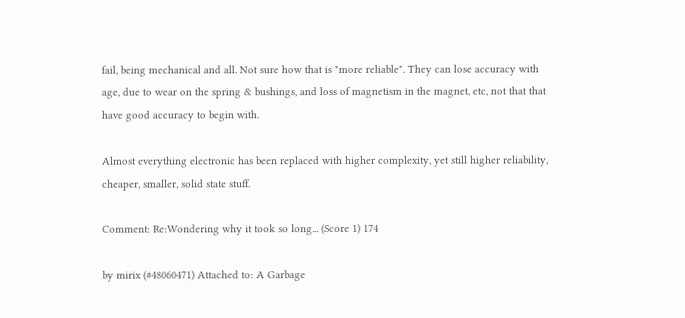fail, being mechanical and all. Not sure how that is "more reliable". They can lose accuracy with age, due to wear on the spring & bushings, and loss of magnetism in the magnet, etc, not that that have good accuracy to begin with.

Almost everything electronic has been replaced with higher complexity, yet still higher reliability, cheaper, smaller, solid state stuff.

Comment: Re:Wondering why it took so long... (Score 1) 174

by mirix (#48060471) Attached to: A Garbage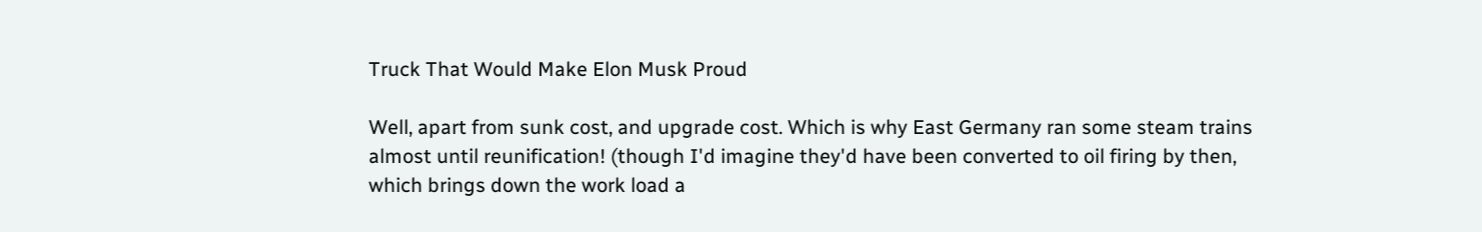Truck That Would Make Elon Musk Proud

Well, apart from sunk cost, and upgrade cost. Which is why East Germany ran some steam trains almost until reunification! (though I'd imagine they'd have been converted to oil firing by then, which brings down the work load a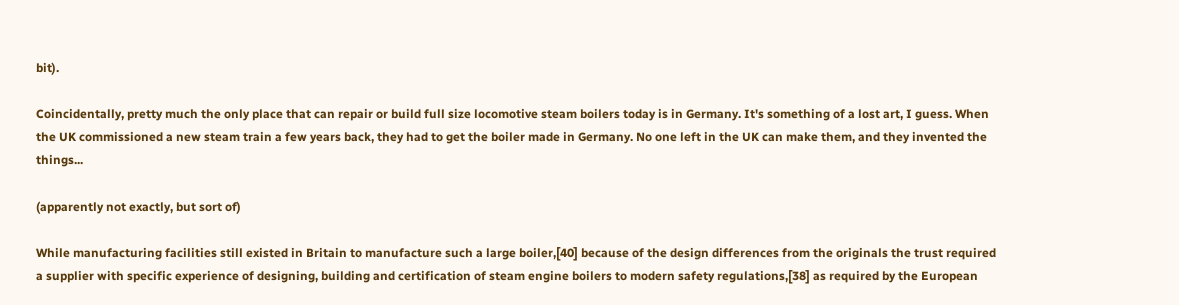bit).

Coincidentally, pretty much the only place that can repair or build full size locomotive steam boilers today is in Germany. It's something of a lost art, I guess. When the UK commissioned a new steam train a few years back, they had to get the boiler made in Germany. No one left in the UK can make them, and they invented the things...

(apparently not exactly, but sort of)

While manufacturing facilities still existed in Britain to manufacture such a large boiler,[40] because of the design differences from the originals the trust required a supplier with specific experience of designing, building and certification of steam engine boilers to modern safety regulations,[38] as required by the European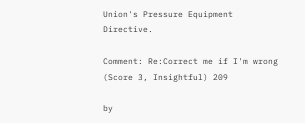Union's Pressure Equipment Directive.

Comment: Re:Correct me if I'm wrong (Score 3, Insightful) 209

by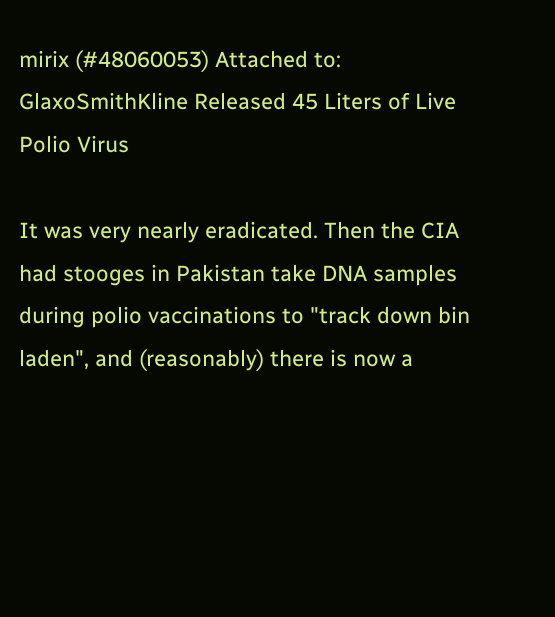mirix (#48060053) Attached to: GlaxoSmithKline Released 45 Liters of Live Polio Virus

It was very nearly eradicated. Then the CIA had stooges in Pakistan take DNA samples during polio vaccinations to "track down bin laden", and (reasonably) there is now a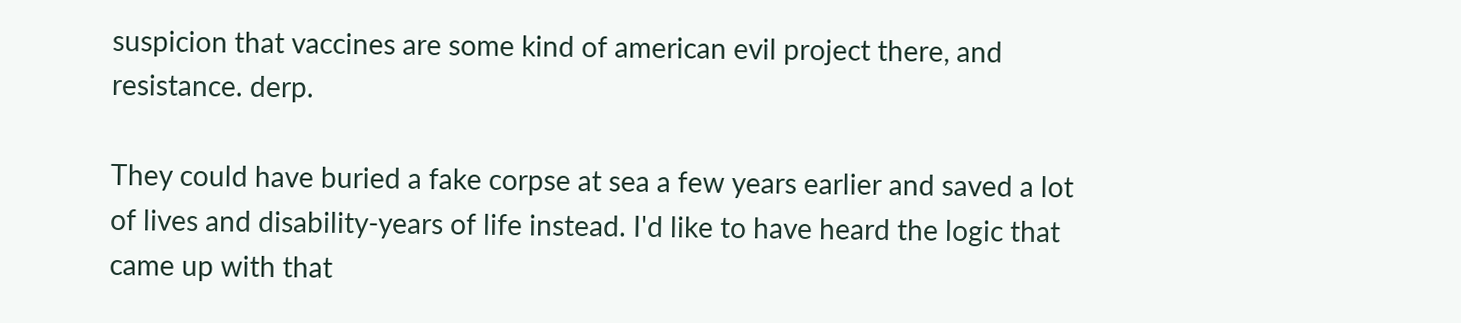suspicion that vaccines are some kind of american evil project there, and resistance. derp.

They could have buried a fake corpse at sea a few years earlier and saved a lot of lives and disability-years of life instead. I'd like to have heard the logic that came up with that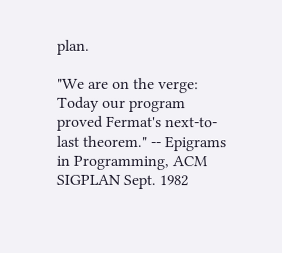plan.

"We are on the verge: Today our program proved Fermat's next-to-last theorem." -- Epigrams in Programming, ACM SIGPLAN Sept. 1982